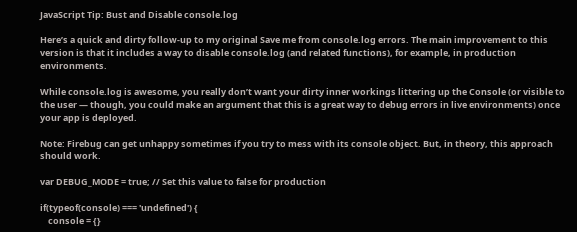JavaScript Tip: Bust and Disable console.log

Here’s a quick and dirty follow-up to my original Save me from console.log errors. The main improvement to this version is that it includes a way to disable console.log (and related functions), for example, in production environments.

While console.log is awesome, you really don’t want your dirty inner workings littering up the Console (or visible to the user — though, you could make an argument that this is a great way to debug errors in live environments) once your app is deployed.

Note: Firebug can get unhappy sometimes if you try to mess with its console object. But, in theory, this approach should work.

var DEBUG_MODE = true; // Set this value to false for production

if(typeof(console) === 'undefined') {
    console = {}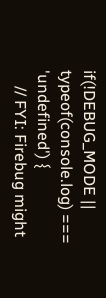if(!DEBUG_MODE || typeof(console.log) === 'undefined') {
    // FYI: Firebug might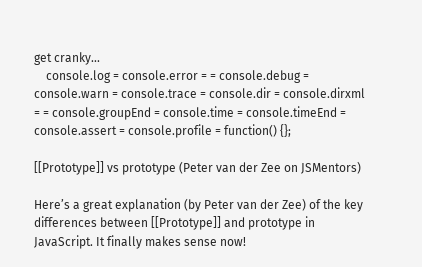get cranky...
    console.log = console.error = = console.debug = console.warn = console.trace = console.dir = console.dirxml = = console.groupEnd = console.time = console.timeEnd = console.assert = console.profile = function() {};

[[Prototype]] vs prototype (Peter van der Zee on JSMentors)

Here’s a great explanation (by Peter van der Zee) of the key differences between [[Prototype]] and prototype in JavaScript. It finally makes sense now!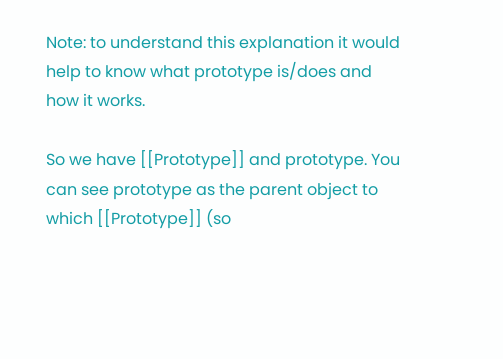Note: to understand this explanation it would help to know what prototype is/does and how it works.

So we have [[Prototype]] and prototype. You can see prototype as the parent object to which [[Prototype]] (so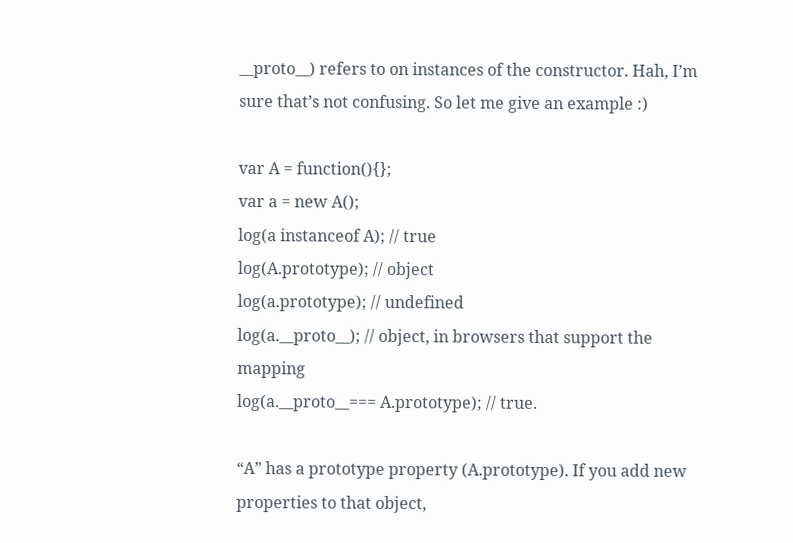__proto__) refers to on instances of the constructor. Hah, I’m sure that’s not confusing. So let me give an example :)

var A = function(){};
var a = new A();
log(a instanceof A); // true
log(A.prototype); // object
log(a.prototype); // undefined
log(a.__proto__); // object, in browsers that support the mapping
log(a.__proto__=== A.prototype); // true.

“A” has a prototype property (A.prototype). If you add new properties to that object,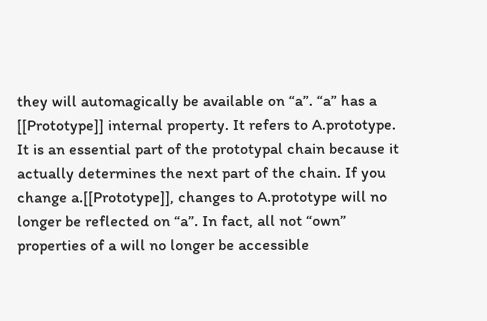they will automagically be available on “a”. “a” has a [[Prototype]] internal property. It refers to A.prototype. It is an essential part of the prototypal chain because it actually determines the next part of the chain. If you change a.[[Prototype]], changes to A.prototype will no longer be reflected on “a”. In fact, all not “own” properties of a will no longer be accessible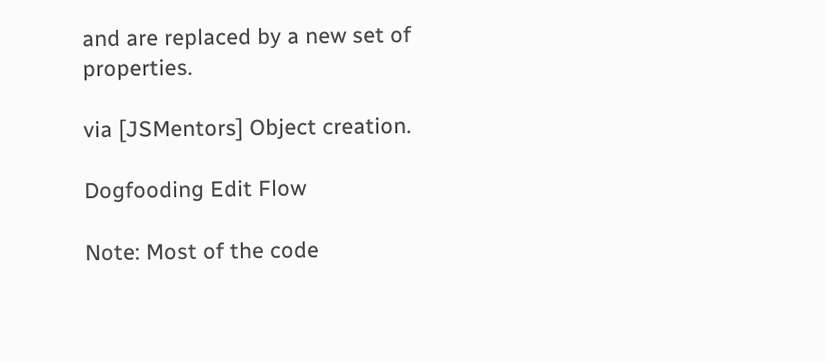and are replaced by a new set of properties.

via [JSMentors] Object creation.

Dogfooding Edit Flow

Note: Most of the code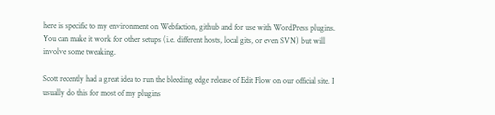here is specific to my environment on Webfaction, github and for use with WordPress plugins. You can make it work for other setups (i.e. different hosts, local gits, or even SVN) but will involve some tweaking.

Scott recently had a great idea to run the bleeding edge release of Edit Flow on our official site. I usually do this for most of my plugins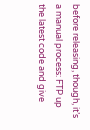before releasing, though, it’s a manual process: FTP up the latest code and give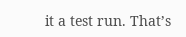it a test run. That’s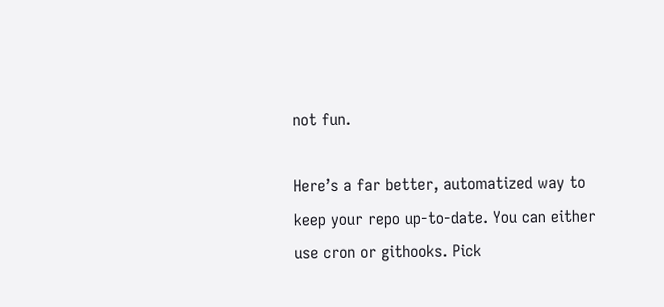not fun.

Here’s a far better, automatized way to keep your repo up-to-date. You can either use cron or githooks. Pick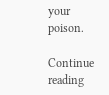your poison.

Continue reading